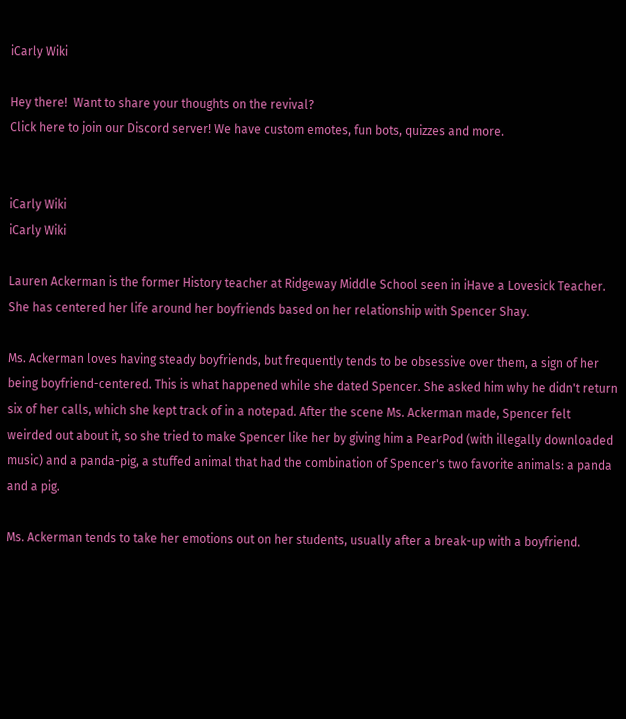iCarly Wiki

Hey there!  Want to share your thoughts on the revival?
Click here to join our Discord server! We have custom emotes, fun bots, quizzes and more.


iCarly Wiki
iCarly Wiki

Lauren Ackerman is the former History teacher at Ridgeway Middle School seen in iHave a Lovesick Teacher. She has centered her life around her boyfriends based on her relationship with Spencer Shay.

Ms. Ackerman loves having steady boyfriends, but frequently tends to be obsessive over them, a sign of her being boyfriend-centered. This is what happened while she dated Spencer. She asked him why he didn't return six of her calls, which she kept track of in a notepad. After the scene Ms. Ackerman made, Spencer felt weirded out about it, so she tried to make Spencer like her by giving him a PearPod (with illegally downloaded music) and a panda-pig, a stuffed animal that had the combination of Spencer's two favorite animals: a panda and a pig.

Ms. Ackerman tends to take her emotions out on her students, usually after a break-up with a boyfriend.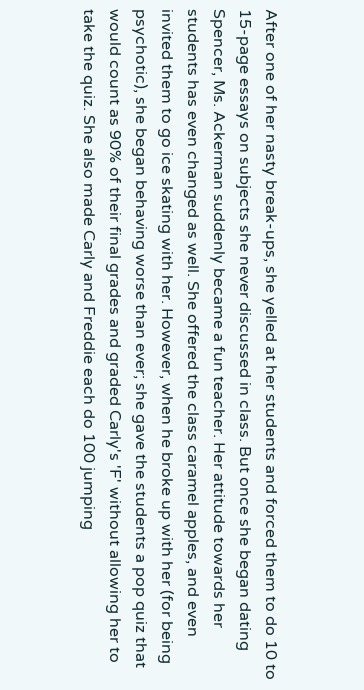After one of her nasty break-ups, she yelled at her students and forced them to do 10 to 15-page essays on subjects she never discussed in class. But once she began dating Spencer, Ms. Ackerman suddenly became a fun teacher. Her attitude towards her students has even changed as well. She offered the class caramel apples, and even invited them to go ice skating with her. However, when he broke up with her (for being psychotic), she began behaving worse than ever; she gave the students a pop quiz that would count as 90% of their final grades and graded Carly's 'F' without allowing her to take the quiz. She also made Carly and Freddie each do 100 jumping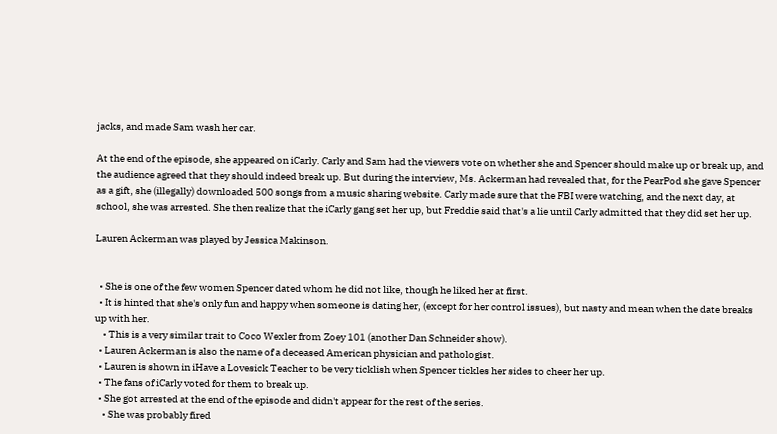jacks, and made Sam wash her car.

At the end of the episode, she appeared on iCarly. Carly and Sam had the viewers vote on whether she and Spencer should make up or break up, and the audience agreed that they should indeed break up. But during the interview, Ms. Ackerman had revealed that, for the PearPod she gave Spencer as a gift, she (illegally) downloaded 500 songs from a music sharing website. Carly made sure that the FBI were watching, and the next day, at school, she was arrested. She then realize that the iCarly gang set her up, but Freddie said that's a lie until Carly admitted that they did set her up.

Lauren Ackerman was played by Jessica Makinson.


  • She is one of the few women Spencer dated whom he did not like, though he liked her at first.
  • It is hinted that she's only fun and happy when someone is dating her, (except for her control issues), but nasty and mean when the date breaks up with her.
    • This is a very similar trait to Coco Wexler from Zoey 101 (another Dan Schneider show).
  • Lauren Ackerman is also the name of a deceased American physician and pathologist.
  • Lauren is shown in iHave a Lovesick Teacher to be very ticklish when Spencer tickles her sides to cheer her up.
  • The fans of iCarly voted for them to break up.
  • She got arrested at the end of the episode and didn't appear for the rest of the series.
    • She was probably fired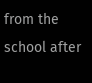from the school after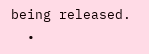being released.
  •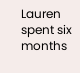Lauren spent six months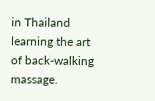in Thailand learning the art of back-walking massage.